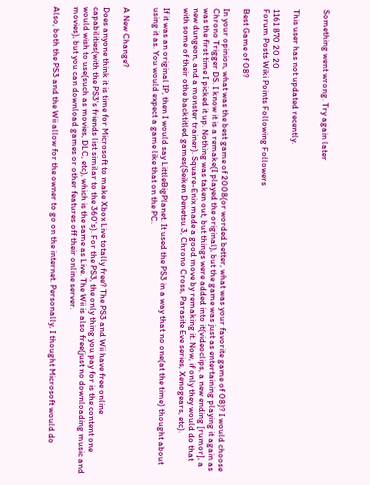Something went wrong. Try again later


This user has not updated recently.

1161 870 20 20
Forum Posts Wiki Points Following Followers

Best Game of 08?

In your opinion, what was the best game of 2008(or worded better, what was your favorite game of 08)? I would choose Chrono Trigger DS. I know it is a remake(I played the original), but the game was just as entertaining playing it again as was the first time I picked it up. Nothing was taken out, but things were added into it(videoclips, a new ending [rumor], a new dungeon, and a monster trainer). Square-Enix made a good move by remaking it. Now, if only they would do that with some of their othe backtitled games(Seiken Denetsu 3, Chrono Cross, Parasite Eve series, Xenogears, etc).

If it was an original IP, then I would say LittleBigPlanet. It used the PS3 in a way that no one(at the time) thought about using it as. You would expect a game like that on the PC.


A New Change?

Does anyone think it is time for Microsoft to make Xbox Live totally free? The PS3 and Wii have free online capabilities(with the PS3's friends list similar to the 360's). For the PS3, the only thing you pay for is the content one would wish to use(such as movies, DLC, etc), which is the same as Live. The Wii is also free(just no downloading music and movies), but you can download games or other features off their online server.

Also, both the PS3 and the Wii allow for the owner to go on the internet. Personally, I thought Microsoft would do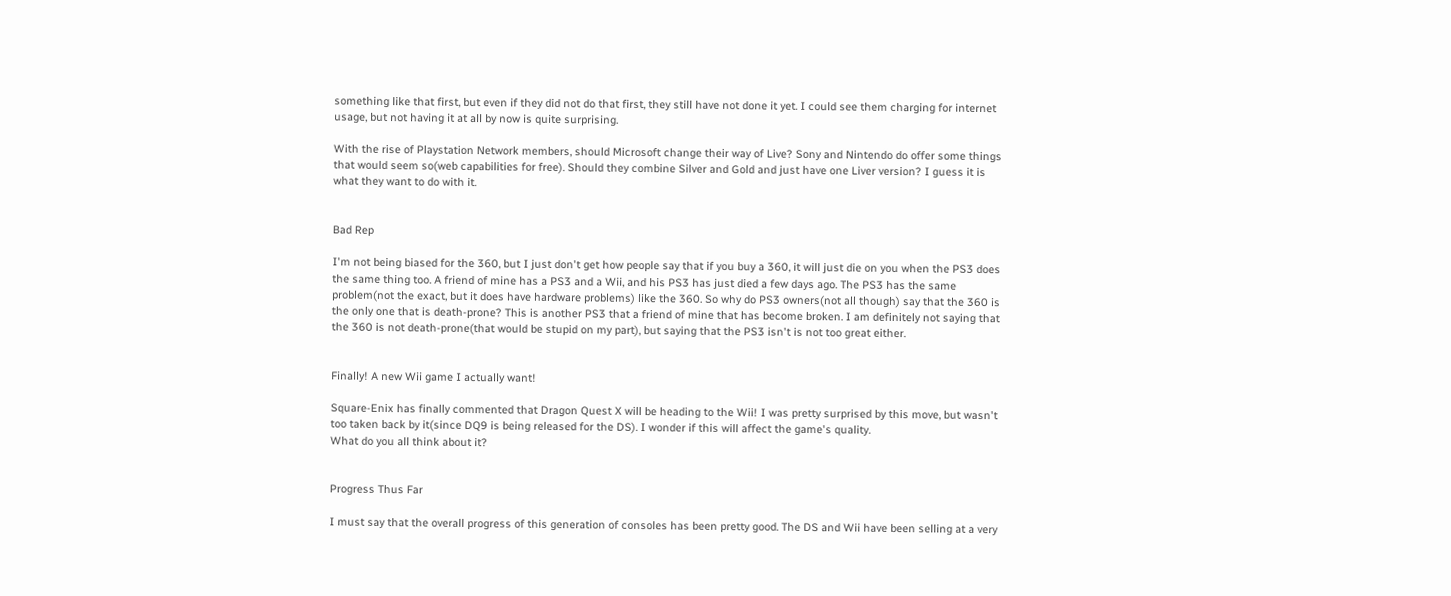something like that first, but even if they did not do that first, they still have not done it yet. I could see them charging for internet usage, but not having it at all by now is quite surprising.

With the rise of Playstation Network members, should Microsoft change their way of Live? Sony and Nintendo do offer some things that would seem so(web capabilities for free). Should they combine Silver and Gold and just have one Liver version? I guess it is what they want to do with it.


Bad Rep

I'm not being biased for the 360, but I just don't get how people say that if you buy a 360, it will just die on you when the PS3 does the same thing too. A friend of mine has a PS3 and a Wii, and his PS3 has just died a few days ago. The PS3 has the same problem(not the exact, but it does have hardware problems) like the 360. So why do PS3 owners(not all though) say that the 360 is the only one that is death-prone? This is another PS3 that a friend of mine that has become broken. I am definitely not saying that the 360 is not death-prone(that would be stupid on my part), but saying that the PS3 isn't is not too great either.


Finally! A new Wii game I actually want!

Square-Enix has finally commented that Dragon Quest X will be heading to the Wii! I was pretty surprised by this move, but wasn't too taken back by it(since DQ9 is being released for the DS). I wonder if this will affect the game's quality.
What do you all think about it?


Progress Thus Far

I must say that the overall progress of this generation of consoles has been pretty good. The DS and Wii have been selling at a very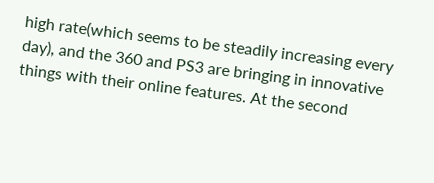high rate(which seems to be steadily increasing every day), and the 360 and PS3 are bringing in innovative things with their online features. At the second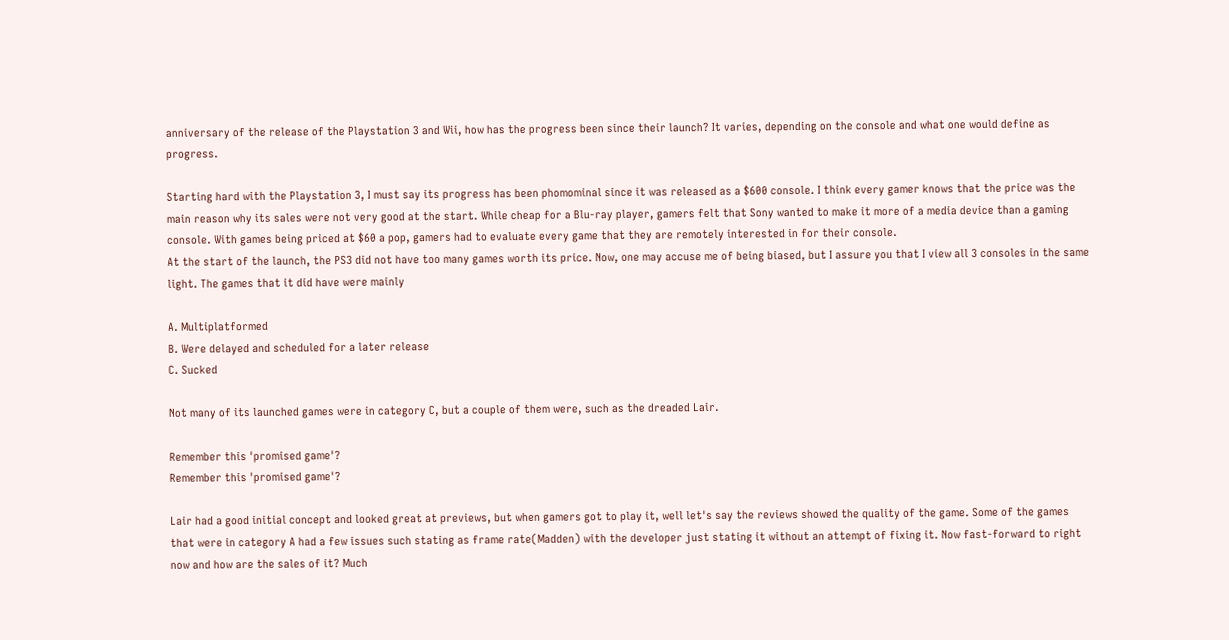anniversary of the release of the Playstation 3 and Wii, how has the progress been since their launch? It varies, depending on the console and what one would define as progress.

Starting hard with the Playstation 3, I must say its progress has been phomominal since it was released as a $600 console. I think every gamer knows that the price was the main reason why its sales were not very good at the start. While cheap for a Blu-ray player, gamers felt that Sony wanted to make it more of a media device than a gaming console. With games being priced at $60 a pop, gamers had to evaluate every game that they are remotely interested in for their console.
At the start of the launch, the PS3 did not have too many games worth its price. Now, one may accuse me of being biased, but I assure you that I view all 3 consoles in the same light. The games that it did have were mainly

A. Multiplatformed
B. Were delayed and scheduled for a later release
C. Sucked

Not many of its launched games were in category C, but a couple of them were, such as the dreaded Lair.

Remember this 'promised game'?
Remember this 'promised game'?

Lair had a good initial concept and looked great at previews, but when gamers got to play it, well let's say the reviews showed the quality of the game. Some of the games that were in category A had a few issues such stating as frame rate(Madden) with the developer just stating it without an attempt of fixing it. Now fast-forward to right now and how are the sales of it? Much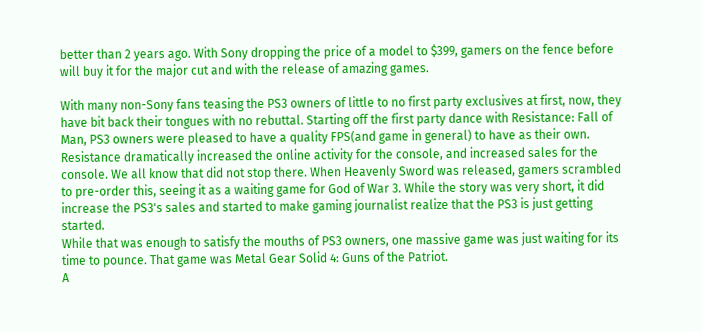better than 2 years ago. With Sony dropping the price of a model to $399, gamers on the fence before will buy it for the major cut and with the release of amazing games.

With many non-Sony fans teasing the PS3 owners of little to no first party exclusives at first, now, they have bit back their tongues with no rebuttal. Starting off the first party dance with Resistance: Fall of Man, PS3 owners were pleased to have a quality FPS(and game in general) to have as their own. Resistance dramatically increased the online activity for the console, and increased sales for the console. We all know that did not stop there. When Heavenly Sword was released, gamers scrambled to pre-order this, seeing it as a waiting game for God of War 3. While the story was very short, it did increase the PS3's sales and started to make gaming journalist realize that the PS3 is just getting started.
While that was enough to satisfy the mouths of PS3 owners, one massive game was just waiting for its time to pounce. That game was Metal Gear Solid 4: Guns of the Patriot.
A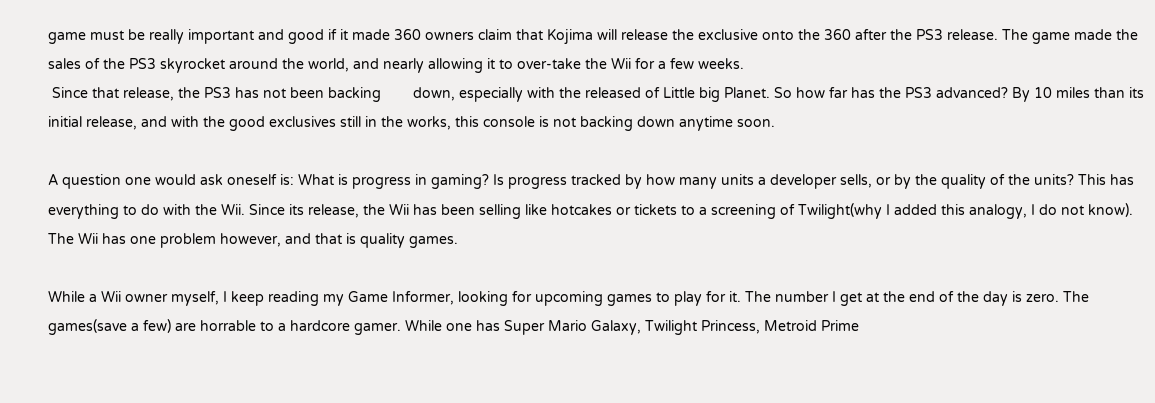game must be really important and good if it made 360 owners claim that Kojima will release the exclusive onto the 360 after the PS3 release. The game made the sales of the PS3 skyrocket around the world, and nearly allowing it to over-take the Wii for a few weeks.
 Since that release, the PS3 has not been backing        down, especially with the released of Little big Planet. So how far has the PS3 advanced? By 10 miles than its initial release, and with the good exclusives still in the works, this console is not backing down anytime soon.

A question one would ask oneself is: What is progress in gaming? Is progress tracked by how many units a developer sells, or by the quality of the units? This has everything to do with the Wii. Since its release, the Wii has been selling like hotcakes or tickets to a screening of Twilight(why I added this analogy, I do not know). The Wii has one problem however, and that is quality games.

While a Wii owner myself, I keep reading my Game Informer, looking for upcoming games to play for it. The number I get at the end of the day is zero. The games(save a few) are horrable to a hardcore gamer. While one has Super Mario Galaxy, Twilight Princess, Metroid Prime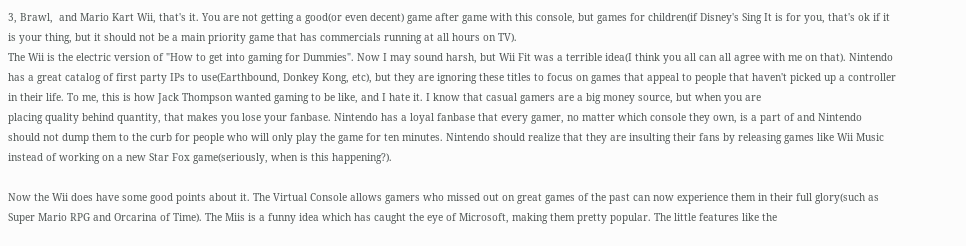3, Brawl,  and Mario Kart Wii, that's it. You are not getting a good(or even decent) game after game with this console, but games for children(if Disney's Sing It is for you, that's ok if it is your thing, but it should not be a main priority game that has commercials running at all hours on TV).
The Wii is the electric version of "How to get into gaming for Dummies". Now I may sound harsh, but Wii Fit was a terrible idea(I think you all can all agree with me on that). Nintendo has a great catalog of first party IPs to use(Earthbound, Donkey Kong, etc), but they are ignoring these titles to focus on games that appeal to people that haven't picked up a controller in their life. To me, this is how Jack Thompson wanted gaming to be like, and I hate it. I know that casual gamers are a big money source, but when you are
placing quality behind quantity, that makes you lose your fanbase. Nintendo has a loyal fanbase that every gamer, no matter which console they own, is a part of and Nintendo should not dump them to the curb for people who will only play the game for ten minutes. Nintendo should realize that they are insulting their fans by releasing games like Wii Music instead of working on a new Star Fox game(seriously, when is this happening?).

Now the Wii does have some good points about it. The Virtual Console allows gamers who missed out on great games of the past can now experience them in their full glory(such as Super Mario RPG and Orcarina of Time). The Miis is a funny idea which has caught the eye of Microsoft, making them pretty popular. The little features like the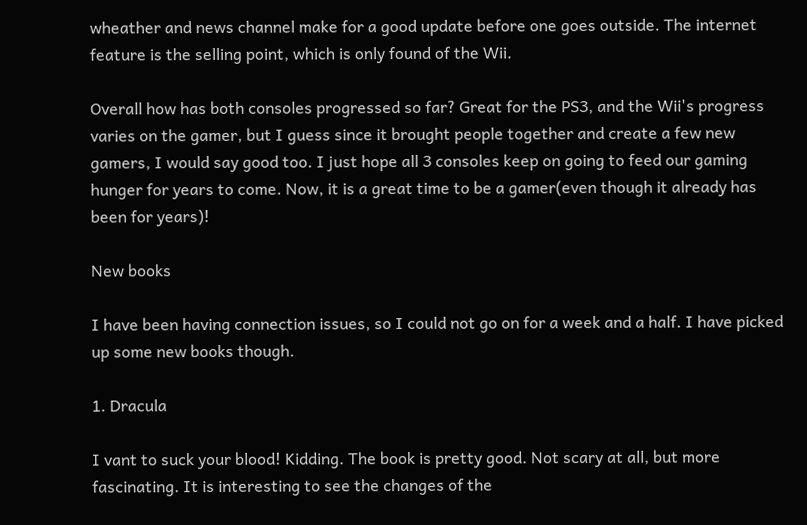wheather and news channel make for a good update before one goes outside. The internet feature is the selling point, which is only found of the Wii.

Overall how has both consoles progressed so far? Great for the PS3, and the Wii's progress varies on the gamer, but I guess since it brought people together and create a few new gamers, I would say good too. I just hope all 3 consoles keep on going to feed our gaming hunger for years to come. Now, it is a great time to be a gamer(even though it already has been for years)!

New books

I have been having connection issues, so I could not go on for a week and a half. I have picked up some new books though.

1. Dracula

I vant to suck your blood! Kidding. The book is pretty good. Not scary at all, but more fascinating. It is interesting to see the changes of the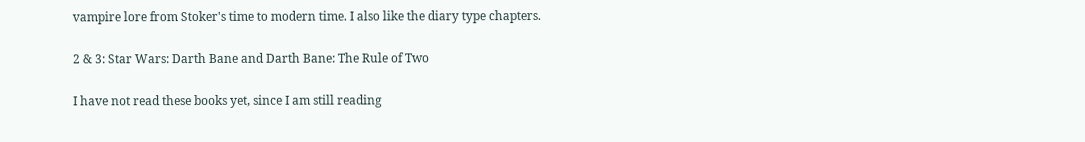vampire lore from Stoker's time to modern time. I also like the diary type chapters.

2 & 3: Star Wars: Darth Bane and Darth Bane: The Rule of Two

I have not read these books yet, since I am still reading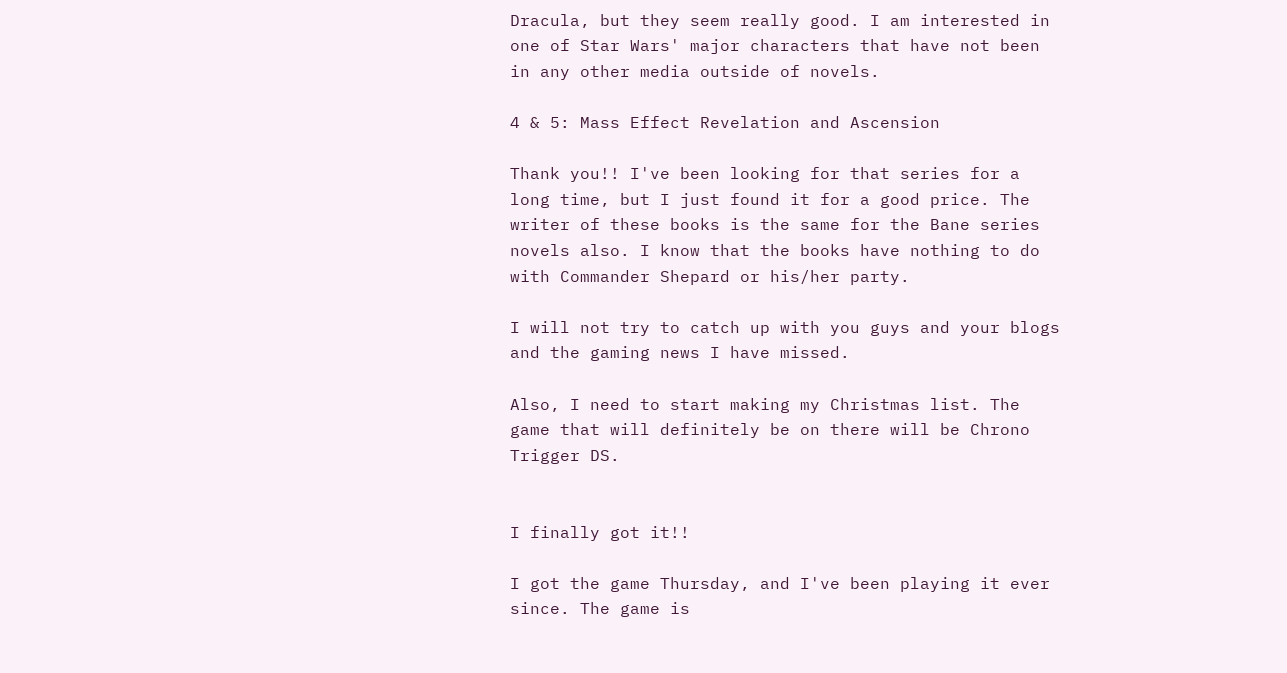Dracula, but they seem really good. I am interested in one of Star Wars' major characters that have not been in any other media outside of novels.

4 & 5: Mass Effect Revelation and Ascension

Thank you!! I've been looking for that series for a long time, but I just found it for a good price. The writer of these books is the same for the Bane series novels also. I know that the books have nothing to do with Commander Shepard or his/her party.

I will not try to catch up with you guys and your blogs and the gaming news I have missed.

Also, I need to start making my Christmas list. The game that will definitely be on there will be Chrono Trigger DS.


I finally got it!!

I got the game Thursday, and I've been playing it ever since. The game is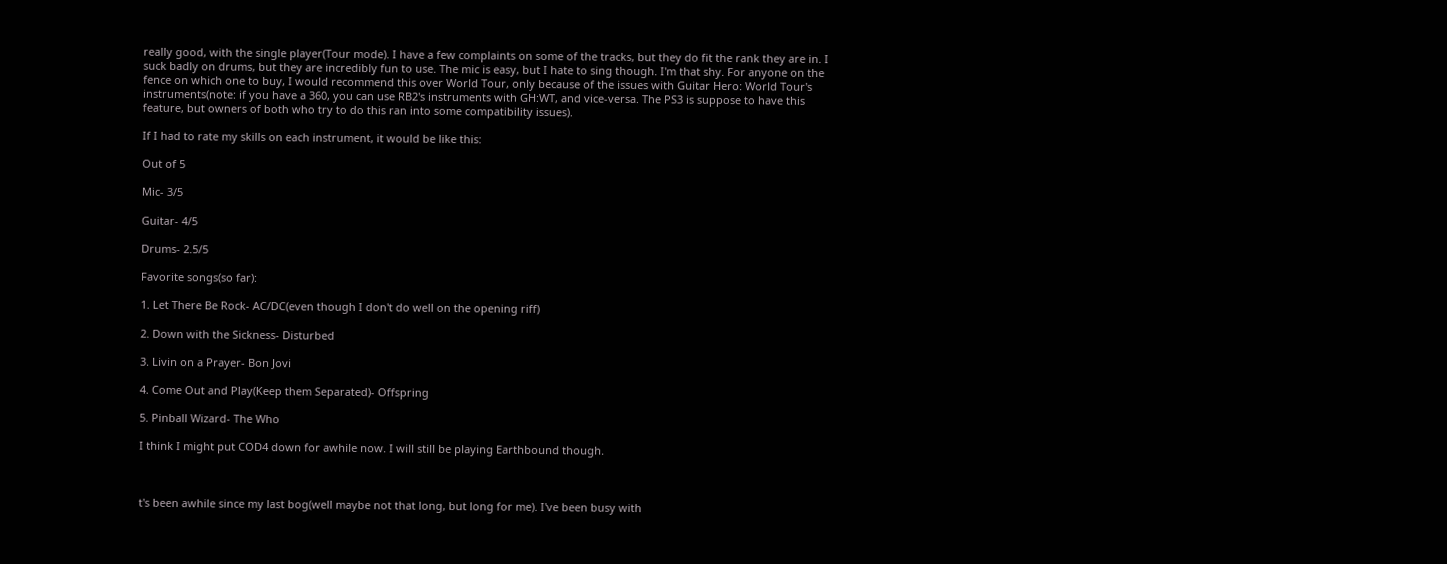really good, with the single player(Tour mode). I have a few complaints on some of the tracks, but they do fit the rank they are in. I suck badly on drums, but they are incredibly fun to use. The mic is easy, but I hate to sing though. I'm that shy. For anyone on the fence on which one to buy, I would recommend this over World Tour, only because of the issues with Guitar Hero: World Tour's instruments(note: if you have a 360, you can use RB2's instruments with GH:WT, and vice-versa. The PS3 is suppose to have this feature, but owners of both who try to do this ran into some compatibility issues).

If I had to rate my skills on each instrument, it would be like this:

Out of 5

Mic- 3/5

Guitar- 4/5

Drums- 2.5/5

Favorite songs(so far):

1. Let There Be Rock- AC/DC(even though I don't do well on the opening riff)

2. Down with the Sickness- Disturbed

3. Livin on a Prayer- Bon Jovi

4. Come Out and Play(Keep them Separated)- Offspring

5. Pinball Wizard- The Who

I think I might put COD4 down for awhile now. I will still be playing Earthbound though.



t's been awhile since my last bog(well maybe not that long, but long for me). I've been busy with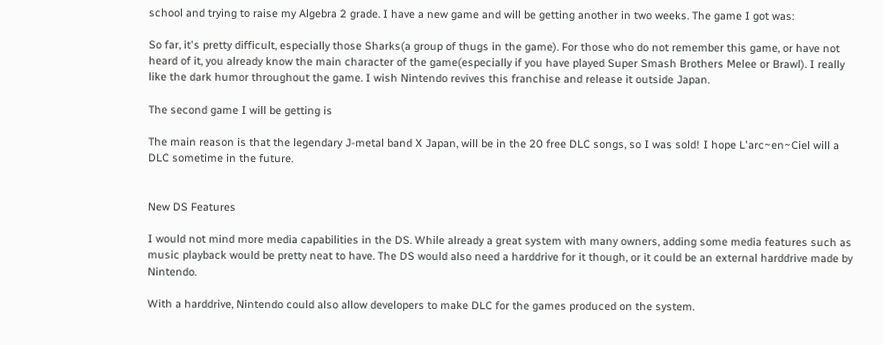school and trying to raise my Algebra 2 grade. I have a new game and will be getting another in two weeks. The game I got was:

So far, it's pretty difficult, especially those Sharks(a group of thugs in the game). For those who do not remember this game, or have not heard of it, you already know the main character of the game(especially if you have played Super Smash Brothers Melee or Brawl). I really like the dark humor throughout the game. I wish Nintendo revives this franchise and release it outside Japan.

The second game I will be getting is

The main reason is that the legendary J-metal band X Japan, will be in the 20 free DLC songs, so I was sold! I hope L'arc~en~Ciel will a DLC sometime in the future.


New DS Features

I would not mind more media capabilities in the DS. While already a great system with many owners, adding some media features such as music playback would be pretty neat to have. The DS would also need a harddrive for it though, or it could be an external harddrive made by Nintendo.

With a harddrive, Nintendo could also allow developers to make DLC for the games produced on the system.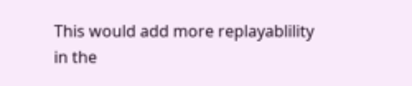This would add more replayablility in the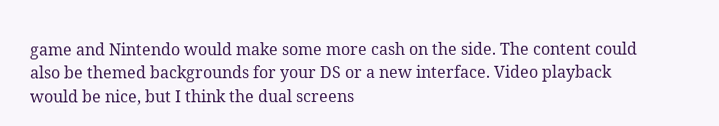game and Nintendo would make some more cash on the side. The content could also be themed backgrounds for your DS or a new interface. Video playback would be nice, but I think the dual screens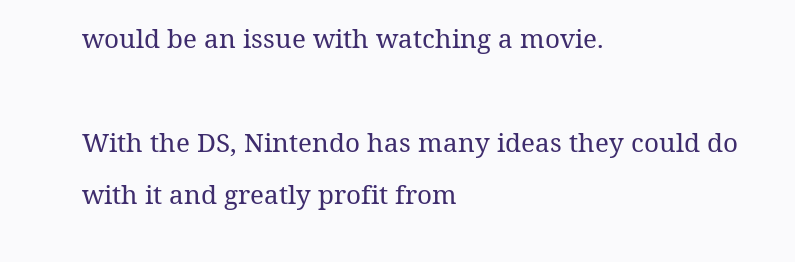would be an issue with watching a movie.

With the DS, Nintendo has many ideas they could do with it and greatly profit from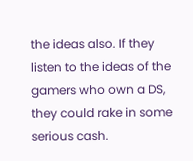the ideas also. If they listen to the ideas of the gamers who own a DS, they could rake in some serious cash.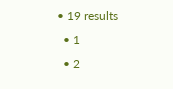• 19 results
  • 1
  • 2